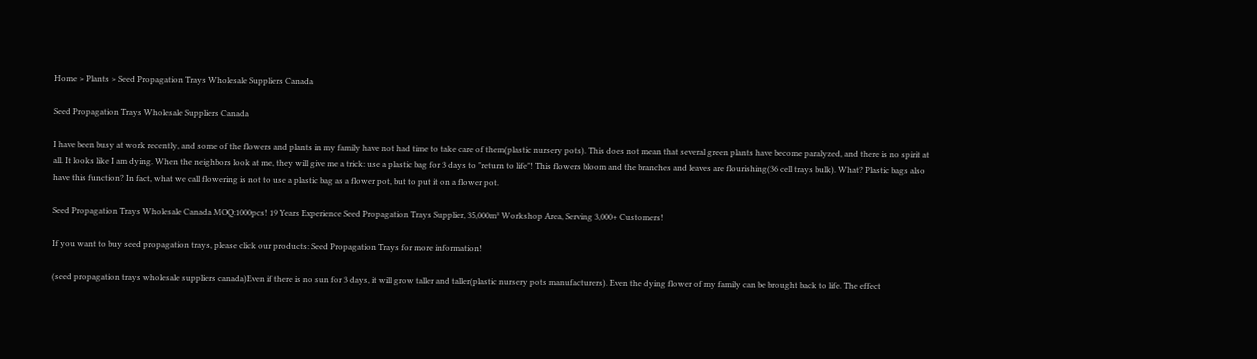Home > Plants > Seed Propagation Trays Wholesale Suppliers Canada

Seed Propagation Trays Wholesale Suppliers Canada

I have been busy at work recently, and some of the flowers and plants in my family have not had time to take care of them(plastic nursery pots). This does not mean that several green plants have become paralyzed, and there is no spirit at all. It looks like I am dying. When the neighbors look at me, they will give me a trick: use a plastic bag for 3 days to "return to life"! This flowers bloom and the branches and leaves are flourishing(36 cell trays bulk). What? Plastic bags also have this function? In fact, what we call flowering is not to use a plastic bag as a flower pot, but to put it on a flower pot.

Seed Propagation Trays Wholesale Canada MOQ:1000pcs! 19 Years Experience Seed Propagation Trays Supplier, 35,000m² Workshop Area, Serving 3,000+ Customers!

If you want to buy seed propagation trays, please click our products: Seed Propagation Trays for more information!

(seed propagation trays wholesale suppliers canada)Even if there is no sun for 3 days, it will grow taller and taller(plastic nursery pots manufacturers). Even the dying flower of my family can be brought back to life. The effect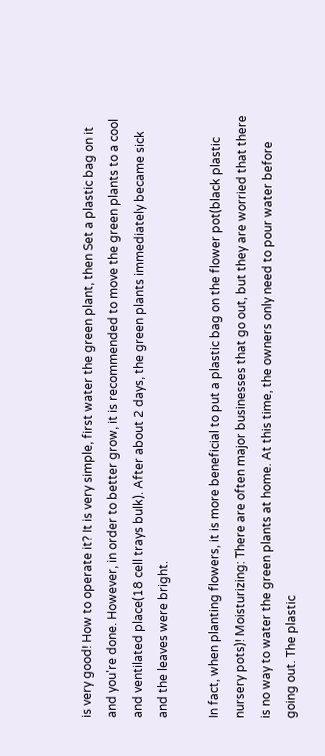is very good! How to operate it? It is very simple, first water the green plant, then Set a plastic bag on it and you're done. However, in order to better grow, it is recommended to move the green plants to a cool and ventilated place(18 cell trays bulk). After about 2 days, the green plants immediately became sick and the leaves were bright.

In fact, when planting flowers, it is more beneficial to put a plastic bag on the flower pot(black plastic nursery pots)! Moisturizing: There are often major businesses that go out, but they are worried that there is no way to water the green plants at home. At this time, the owners only need to pour water before going out. The plastic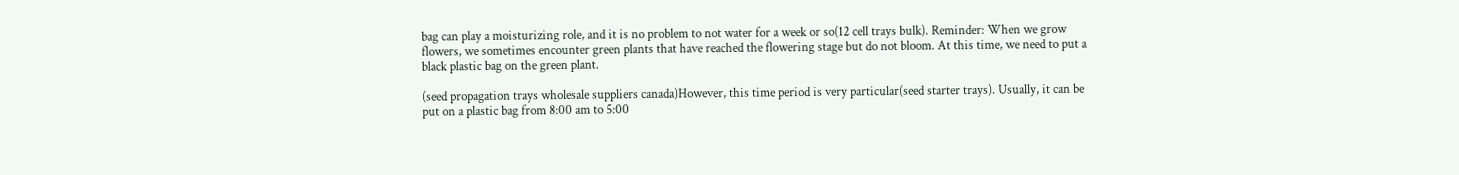bag can play a moisturizing role, and it is no problem to not water for a week or so(12 cell trays bulk). Reminder: When we grow flowers, we sometimes encounter green plants that have reached the flowering stage but do not bloom. At this time, we need to put a black plastic bag on the green plant.

(seed propagation trays wholesale suppliers canada)However, this time period is very particular(seed starter trays). Usually, it can be put on a plastic bag from 8:00 am to 5:00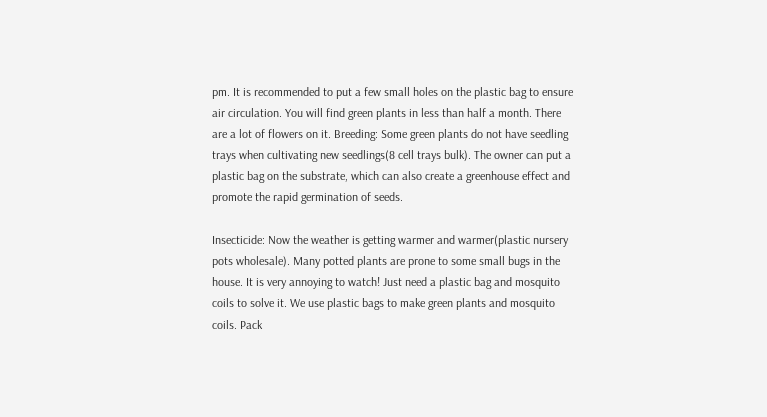pm. It is recommended to put a few small holes on the plastic bag to ensure air circulation. You will find green plants in less than half a month. There are a lot of flowers on it. Breeding: Some green plants do not have seedling trays when cultivating new seedlings(8 cell trays bulk). The owner can put a plastic bag on the substrate, which can also create a greenhouse effect and promote the rapid germination of seeds.

Insecticide: Now the weather is getting warmer and warmer(plastic nursery pots wholesale). Many potted plants are prone to some small bugs in the house. It is very annoying to watch! Just need a plastic bag and mosquito coils to solve it. We use plastic bags to make green plants and mosquito coils. Pack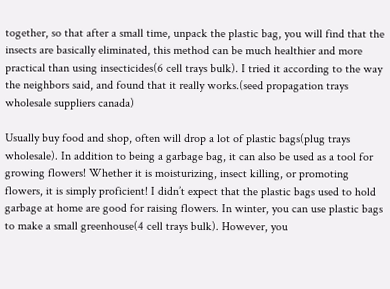together, so that after a small time, unpack the plastic bag, you will find that the insects are basically eliminated, this method can be much healthier and more practical than using insecticides(6 cell trays bulk). I tried it according to the way the neighbors said, and found that it really works.(seed propagation trays wholesale suppliers canada)

Usually buy food and shop, often will drop a lot of plastic bags(plug trays wholesale). In addition to being a garbage bag, it can also be used as a tool for growing flowers! Whether it is moisturizing, insect killing, or promoting flowers, it is simply proficient! I didn’t expect that the plastic bags used to hold garbage at home are good for raising flowers. In winter, you can use plastic bags to make a small greenhouse(4 cell trays bulk). However, you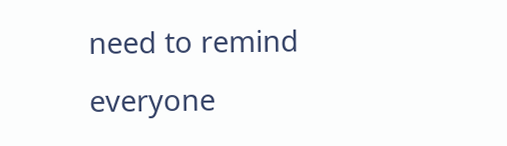need to remind everyone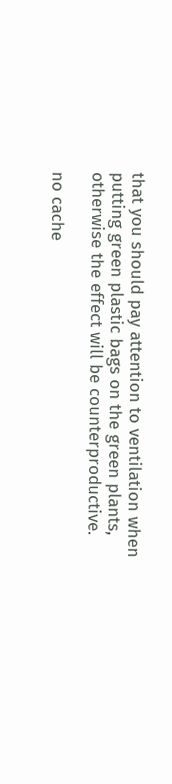that you should pay attention to ventilation when putting green plastic bags on the green plants, otherwise the effect will be counterproductive.

no cache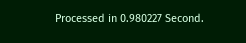Processed in 0.980227 Second.